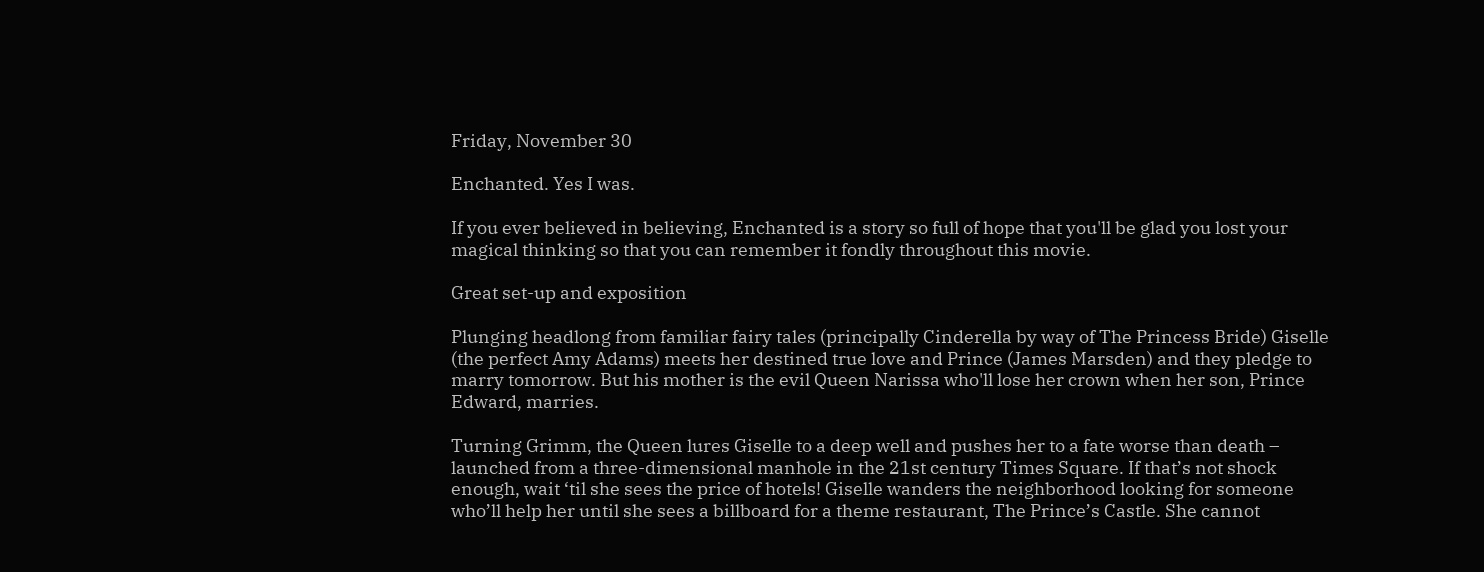Friday, November 30

Enchanted. Yes I was.

If you ever believed in believing, Enchanted is a story so full of hope that you'll be glad you lost your magical thinking so that you can remember it fondly throughout this movie.

Great set-up and exposition

Plunging headlong from familiar fairy tales (principally Cinderella by way of The Princess Bride) Giselle (the perfect Amy Adams) meets her destined true love and Prince (James Marsden) and they pledge to marry tomorrow. But his mother is the evil Queen Narissa who'll lose her crown when her son, Prince Edward, marries.

Turning Grimm, the Queen lures Giselle to a deep well and pushes her to a fate worse than death – launched from a three-dimensional manhole in the 21st century Times Square. If that’s not shock enough, wait ‘til she sees the price of hotels! Giselle wanders the neighborhood looking for someone who’ll help her until she sees a billboard for a theme restaurant, The Prince’s Castle. She cannot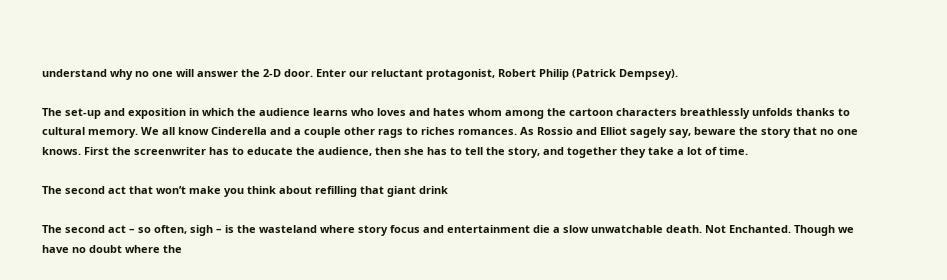understand why no one will answer the 2-D door. Enter our reluctant protagonist, Robert Philip (Patrick Dempsey).

The set-up and exposition in which the audience learns who loves and hates whom among the cartoon characters breathlessly unfolds thanks to cultural memory. We all know Cinderella and a couple other rags to riches romances. As Rossio and Elliot sagely say, beware the story that no one knows. First the screenwriter has to educate the audience, then she has to tell the story, and together they take a lot of time.

The second act that won’t make you think about refilling that giant drink

The second act – so often, sigh – is the wasteland where story focus and entertainment die a slow unwatchable death. Not Enchanted. Though we have no doubt where the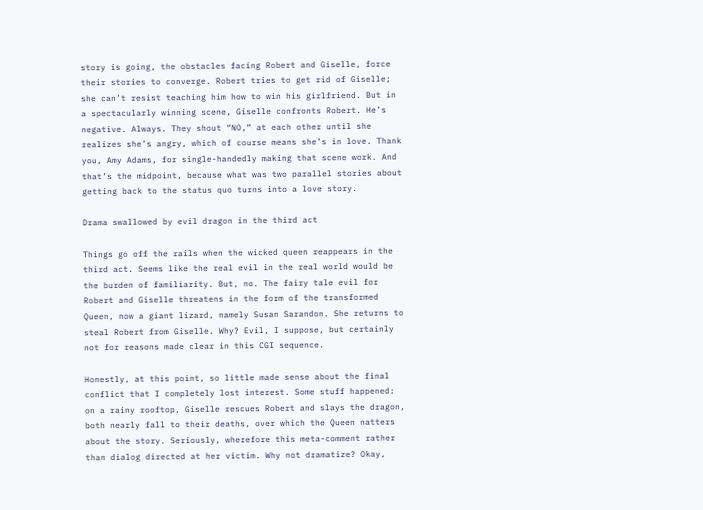story is going, the obstacles facing Robert and Giselle, force their stories to converge. Robert tries to get rid of Giselle; she can’t resist teaching him how to win his girlfriend. But in a spectacularly winning scene, Giselle confronts Robert. He’s negative. Always. They shout “NO,” at each other until she realizes she’s angry, which of course means she’s in love. Thank you, Amy Adams, for single-handedly making that scene work. And that’s the midpoint, because what was two parallel stories about getting back to the status quo turns into a love story.

Drama swallowed by evil dragon in the third act

Things go off the rails when the wicked queen reappears in the third act. Seems like the real evil in the real world would be the burden of familiarity. But, no. The fairy tale evil for Robert and Giselle threatens in the form of the transformed Queen, now a giant lizard, namely Susan Sarandon. She returns to steal Robert from Giselle. Why? Evil, I suppose, but certainly not for reasons made clear in this CGI sequence.

Honestly, at this point, so little made sense about the final conflict that I completely lost interest. Some stuff happened: on a rainy rooftop, Giselle rescues Robert and slays the dragon, both nearly fall to their deaths, over which the Queen natters about the story. Seriously, wherefore this meta-comment rather than dialog directed at her victim. Why not dramatize? Okay,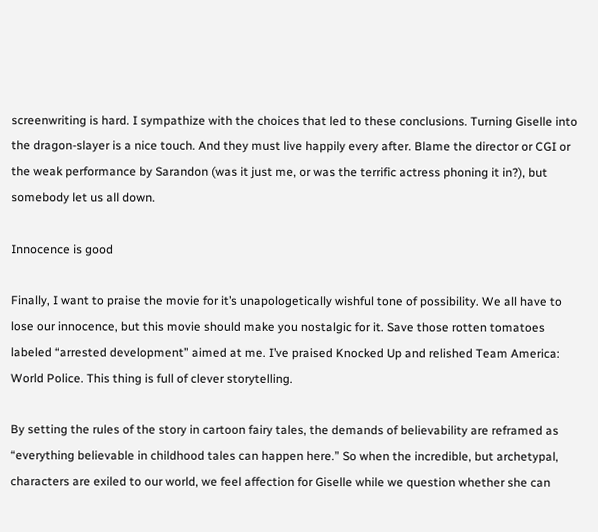screenwriting is hard. I sympathize with the choices that led to these conclusions. Turning Giselle into the dragon-slayer is a nice touch. And they must live happily every after. Blame the director or CGI or the weak performance by Sarandon (was it just me, or was the terrific actress phoning it in?), but somebody let us all down.

Innocence is good

Finally, I want to praise the movie for it’s unapologetically wishful tone of possibility. We all have to lose our innocence, but this movie should make you nostalgic for it. Save those rotten tomatoes labeled “arrested development” aimed at me. I’ve praised Knocked Up and relished Team America: World Police. This thing is full of clever storytelling.

By setting the rules of the story in cartoon fairy tales, the demands of believability are reframed as “everything believable in childhood tales can happen here.” So when the incredible, but archetypal, characters are exiled to our world, we feel affection for Giselle while we question whether she can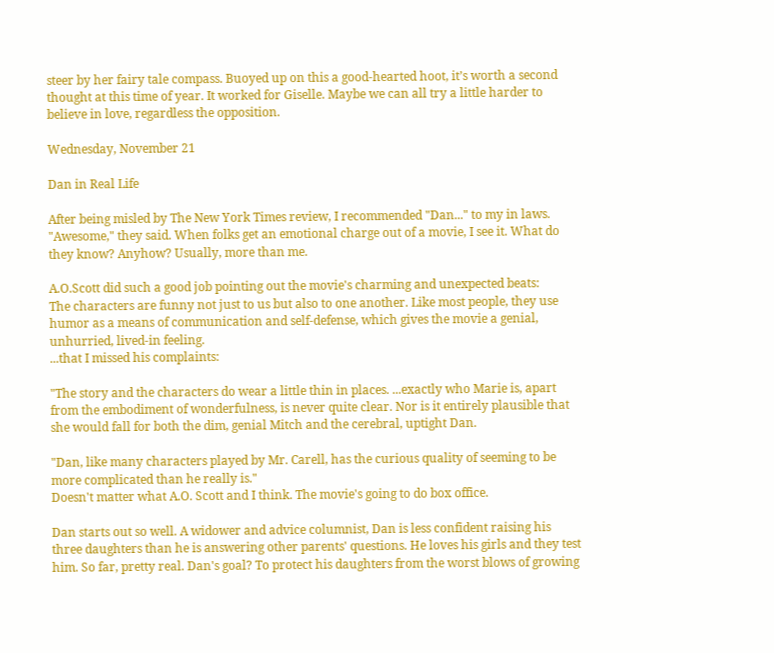steer by her fairy tale compass. Buoyed up on this a good-hearted hoot, it’s worth a second thought at this time of year. It worked for Giselle. Maybe we can all try a little harder to believe in love, regardless the opposition.

Wednesday, November 21

Dan in Real Life

After being misled by The New York Times review, I recommended "Dan..." to my in laws. "Awesome," they said. When folks get an emotional charge out of a movie, I see it. What do they know? Anyhow? Usually, more than me.

A.O.Scott did such a good job pointing out the movie's charming and unexpected beats:
The characters are funny not just to us but also to one another. Like most people, they use humor as a means of communication and self-defense, which gives the movie a genial, unhurried, lived-in feeling.
...that I missed his complaints:

"The story and the characters do wear a little thin in places. ...exactly who Marie is, apart from the embodiment of wonderfulness, is never quite clear. Nor is it entirely plausible that she would fall for both the dim, genial Mitch and the cerebral, uptight Dan.

"Dan, like many characters played by Mr. Carell, has the curious quality of seeming to be more complicated than he really is."
Doesn't matter what A.O. Scott and I think. The movie's going to do box office.

Dan starts out so well. A widower and advice columnist, Dan is less confident raising his three daughters than he is answering other parents' questions. He loves his girls and they test him. So far, pretty real. Dan's goal? To protect his daughters from the worst blows of growing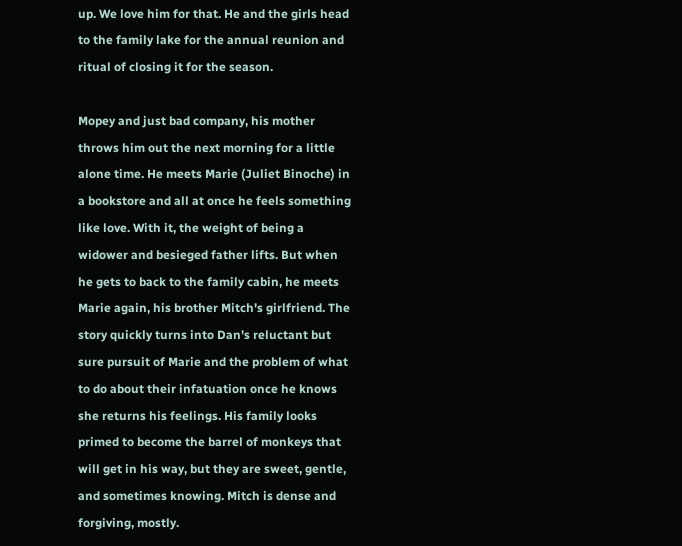up. We love him for that. He and the girls head to the family lake for the annual reunion and ritual of closing it for the season.

Mopey and just bad company, his mother throws him out the next morning for a little alone time. He meets Marie (Juliet Binoche) in a bookstore and all at once he feels something like love. With it, the weight of being a widower and besieged father lifts. But when he gets to back to the family cabin, he meets Marie again, his brother Mitch's girlfriend. The story quickly turns into Dan's reluctant but sure pursuit of Marie and the problem of what to do about their infatuation once he knows she returns his feelings. His family looks primed to become the barrel of monkeys that will get in his way, but they are sweet, gentle, and sometimes knowing. Mitch is dense and forgiving, mostly.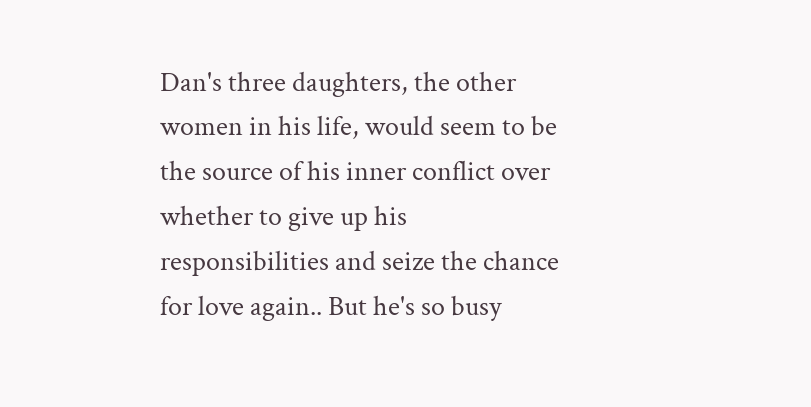Dan's three daughters, the other women in his life, would seem to be the source of his inner conflict over whether to give up his responsibilities and seize the chance for love again.. But he's so busy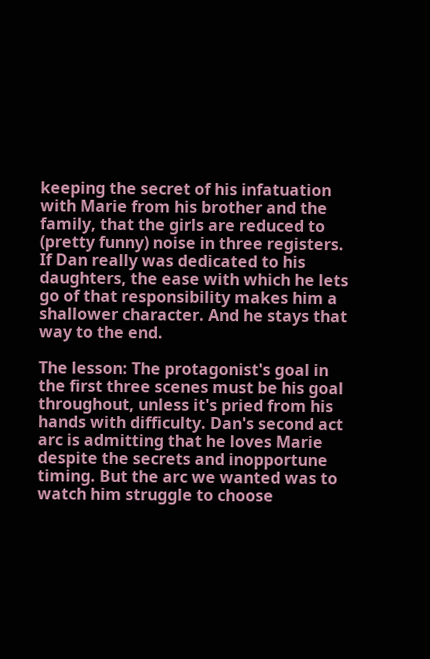keeping the secret of his infatuation with Marie from his brother and the family, that the girls are reduced to (pretty funny) noise in three registers. If Dan really was dedicated to his daughters, the ease with which he lets go of that responsibility makes him a shallower character. And he stays that way to the end.

The lesson: The protagonist's goal in the first three scenes must be his goal throughout, unless it's pried from his hands with difficulty. Dan's second act arc is admitting that he loves Marie despite the secrets and inopportune timing. But the arc we wanted was to watch him struggle to choose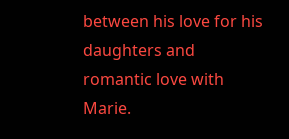between his love for his daughters and romantic love with Marie.